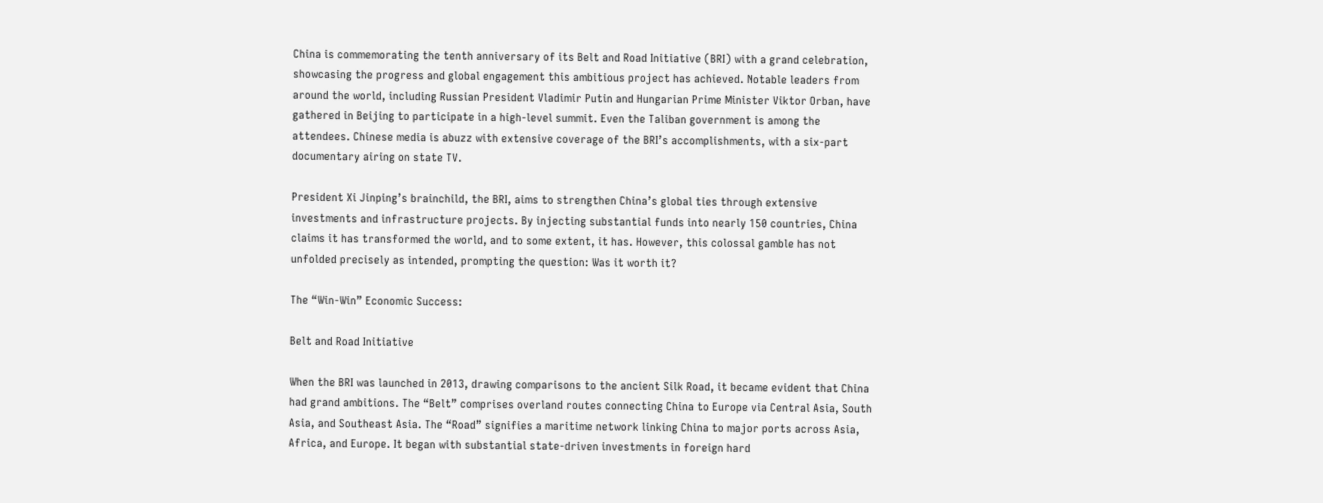China is commemorating the tenth anniversary of its Belt and Road Initiative (BRI) with a grand celebration, showcasing the progress and global engagement this ambitious project has achieved. Notable leaders from around the world, including Russian President Vladimir Putin and Hungarian Prime Minister Viktor Orban, have gathered in Beijing to participate in a high-level summit. Even the Taliban government is among the attendees. Chinese media is abuzz with extensive coverage of the BRI’s accomplishments, with a six-part documentary airing on state TV.

President Xi Jinping’s brainchild, the BRI, aims to strengthen China’s global ties through extensive investments and infrastructure projects. By injecting substantial funds into nearly 150 countries, China claims it has transformed the world, and to some extent, it has. However, this colossal gamble has not unfolded precisely as intended, prompting the question: Was it worth it?

The “Win-Win” Economic Success:

Belt and Road Initiative

When the BRI was launched in 2013, drawing comparisons to the ancient Silk Road, it became evident that China had grand ambitions. The “Belt” comprises overland routes connecting China to Europe via Central Asia, South Asia, and Southeast Asia. The “Road” signifies a maritime network linking China to major ports across Asia, Africa, and Europe. It began with substantial state-driven investments in foreign hard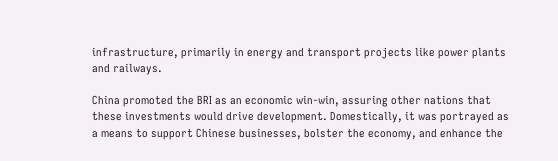infrastructure, primarily in energy and transport projects like power plants and railways.

China promoted the BRI as an economic win-win, assuring other nations that these investments would drive development. Domestically, it was portrayed as a means to support Chinese businesses, bolster the economy, and enhance the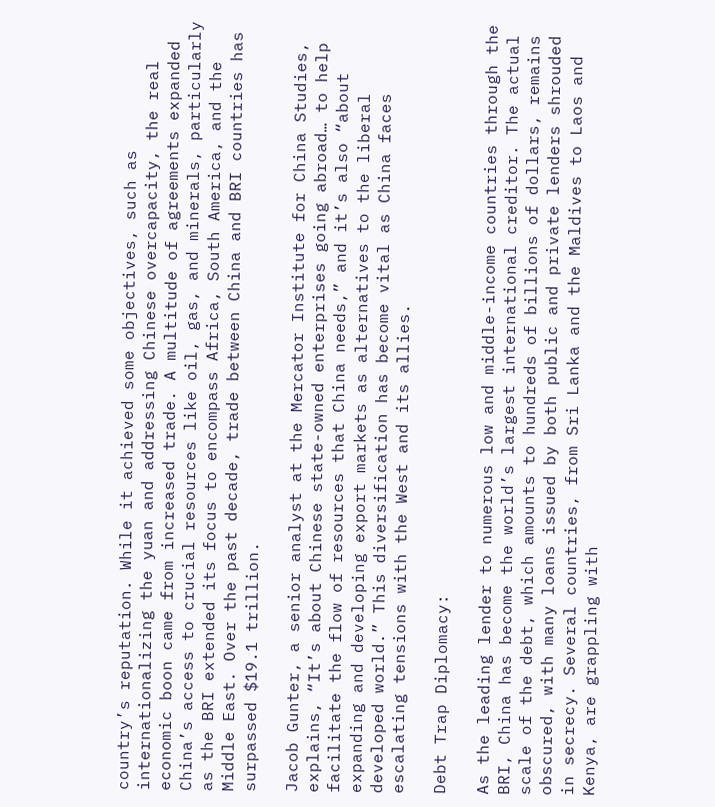country’s reputation. While it achieved some objectives, such as internationalizing the yuan and addressing Chinese overcapacity, the real economic boon came from increased trade. A multitude of agreements expanded China’s access to crucial resources like oil, gas, and minerals, particularly as the BRI extended its focus to encompass Africa, South America, and the Middle East. Over the past decade, trade between China and BRI countries has surpassed $19.1 trillion.

Jacob Gunter, a senior analyst at the Mercator Institute for China Studies, explains, “It’s about Chinese state-owned enterprises going abroad… to help facilitate the flow of resources that China needs,” and it’s also “about expanding and developing export markets as alternatives to the liberal developed world.” This diversification has become vital as China faces escalating tensions with the West and its allies.

Debt Trap Diplomacy:

As the leading lender to numerous low and middle-income countries through the BRI, China has become the world’s largest international creditor. The actual scale of the debt, which amounts to hundreds of billions of dollars, remains obscured, with many loans issued by both public and private lenders shrouded in secrecy. Several countries, from Sri Lanka and the Maldives to Laos and Kenya, are grappling with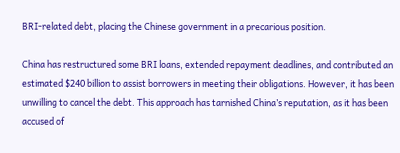BRI-related debt, placing the Chinese government in a precarious position.

China has restructured some BRI loans, extended repayment deadlines, and contributed an estimated $240 billion to assist borrowers in meeting their obligations. However, it has been unwilling to cancel the debt. This approach has tarnished China’s reputation, as it has been accused of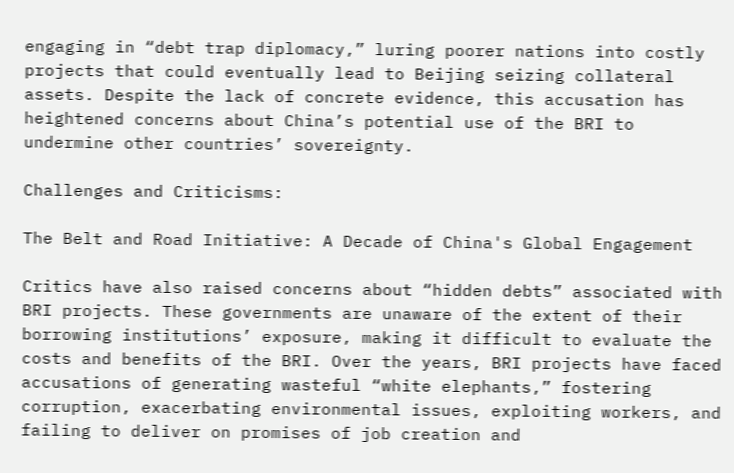engaging in “debt trap diplomacy,” luring poorer nations into costly projects that could eventually lead to Beijing seizing collateral assets. Despite the lack of concrete evidence, this accusation has heightened concerns about China’s potential use of the BRI to undermine other countries’ sovereignty.

Challenges and Criticisms:

The Belt and Road Initiative: A Decade of China's Global Engagement

Critics have also raised concerns about “hidden debts” associated with BRI projects. These governments are unaware of the extent of their borrowing institutions’ exposure, making it difficult to evaluate the costs and benefits of the BRI. Over the years, BRI projects have faced accusations of generating wasteful “white elephants,” fostering corruption, exacerbating environmental issues, exploiting workers, and failing to deliver on promises of job creation and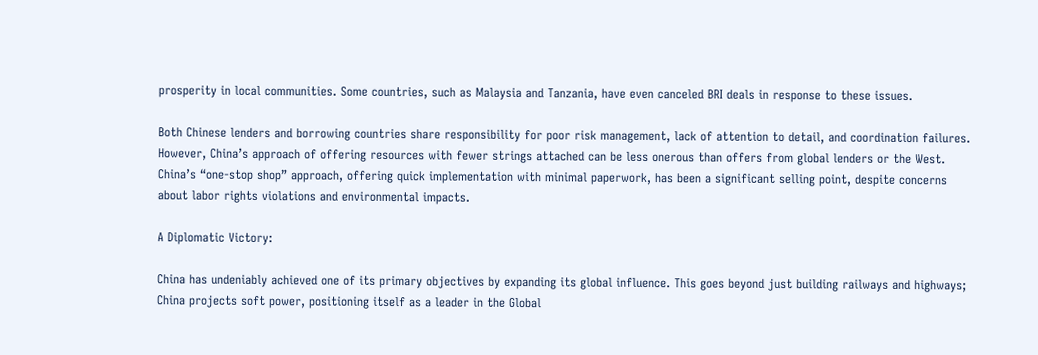prosperity in local communities. Some countries, such as Malaysia and Tanzania, have even canceled BRI deals in response to these issues.

Both Chinese lenders and borrowing countries share responsibility for poor risk management, lack of attention to detail, and coordination failures. However, China’s approach of offering resources with fewer strings attached can be less onerous than offers from global lenders or the West. China’s “one-stop shop” approach, offering quick implementation with minimal paperwork, has been a significant selling point, despite concerns about labor rights violations and environmental impacts.

A Diplomatic Victory:

China has undeniably achieved one of its primary objectives by expanding its global influence. This goes beyond just building railways and highways; China projects soft power, positioning itself as a leader in the Global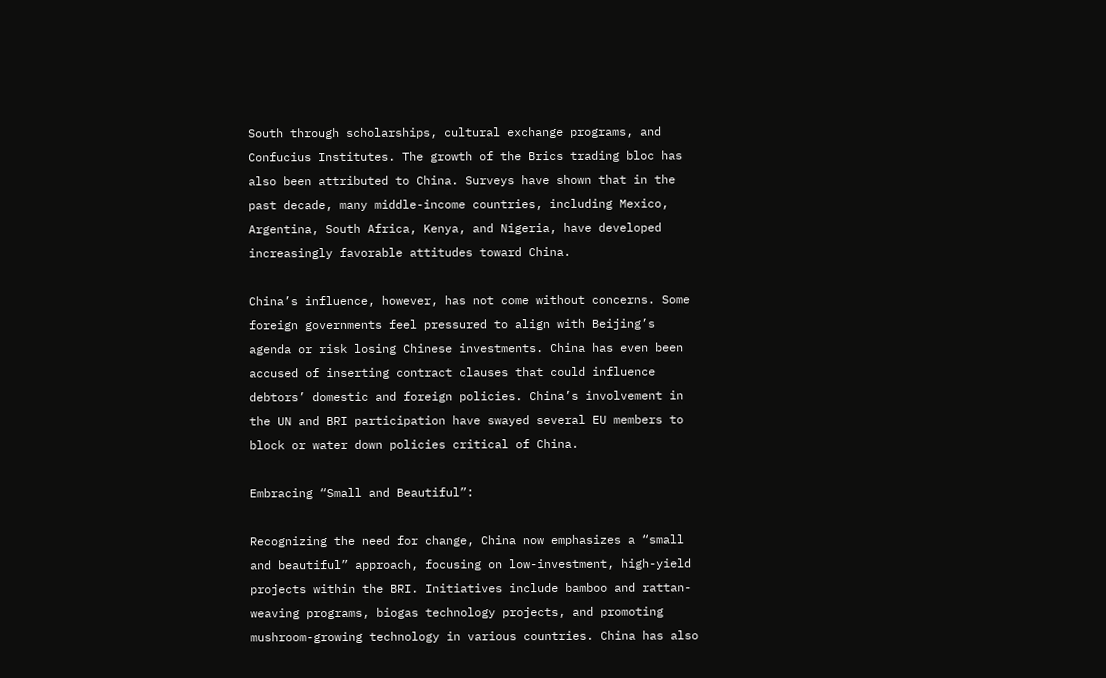South through scholarships, cultural exchange programs, and Confucius Institutes. The growth of the Brics trading bloc has also been attributed to China. Surveys have shown that in the past decade, many middle-income countries, including Mexico, Argentina, South Africa, Kenya, and Nigeria, have developed increasingly favorable attitudes toward China.

China’s influence, however, has not come without concerns. Some foreign governments feel pressured to align with Beijing’s agenda or risk losing Chinese investments. China has even been accused of inserting contract clauses that could influence debtors’ domestic and foreign policies. China’s involvement in the UN and BRI participation have swayed several EU members to block or water down policies critical of China.

Embracing “Small and Beautiful”:

Recognizing the need for change, China now emphasizes a “small and beautiful” approach, focusing on low-investment, high-yield projects within the BRI. Initiatives include bamboo and rattan-weaving programs, biogas technology projects, and promoting mushroom-growing technology in various countries. China has also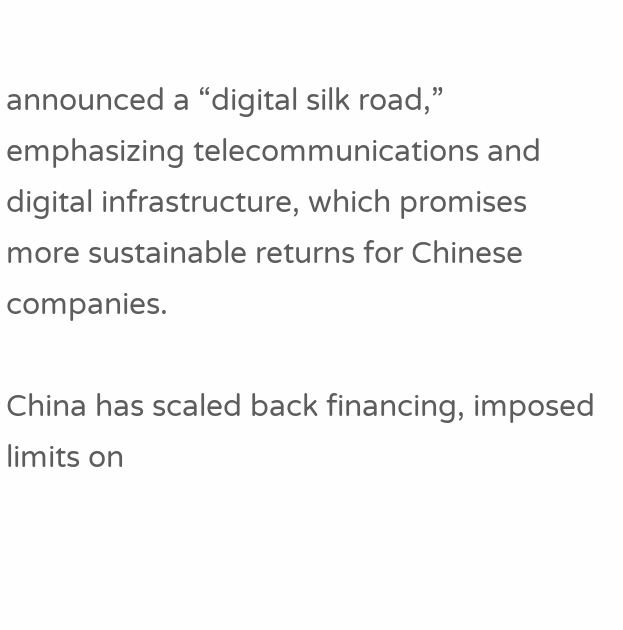announced a “digital silk road,” emphasizing telecommunications and digital infrastructure, which promises more sustainable returns for Chinese companies.

China has scaled back financing, imposed limits on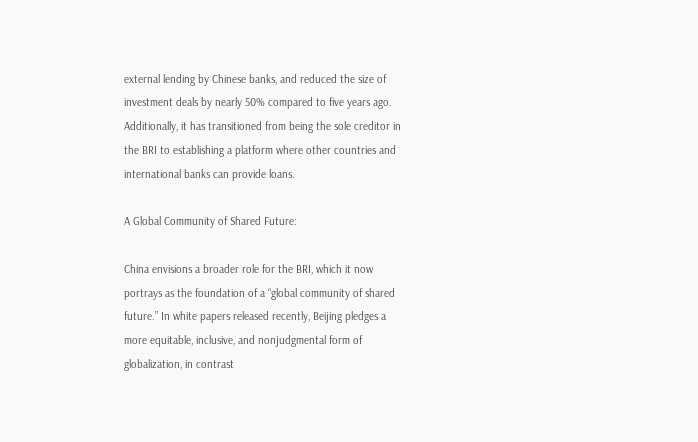external lending by Chinese banks, and reduced the size of investment deals by nearly 50% compared to five years ago. Additionally, it has transitioned from being the sole creditor in the BRI to establishing a platform where other countries and international banks can provide loans.

A Global Community of Shared Future:

China envisions a broader role for the BRI, which it now portrays as the foundation of a “global community of shared future.” In white papers released recently, Beijing pledges a more equitable, inclusive, and nonjudgmental form of globalization, in contrast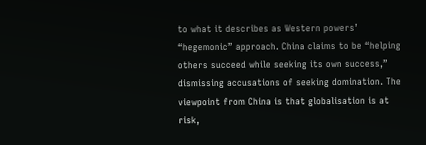to what it describes as Western powers’ “hegemonic” approach. China claims to be “helping others succeed while seeking its own success,” dismissing accusations of seeking domination. The viewpoint from China is that globalisation is at risk,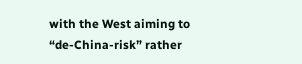with the West aiming to “de-China-risk” rather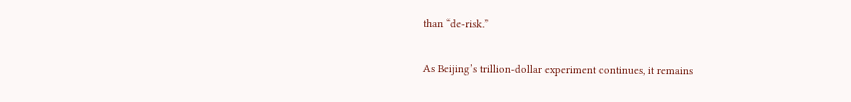than “de-risk.”

As Beijing’s trillion-dollar experiment continues, it remains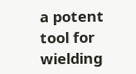a potent tool for wielding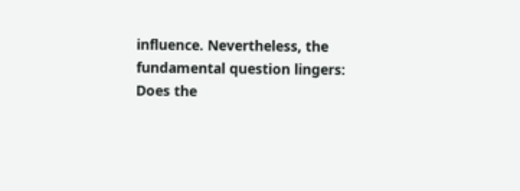influence. Nevertheless, the fundamental question lingers: Does the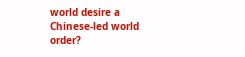world desire a Chinese-led world order?